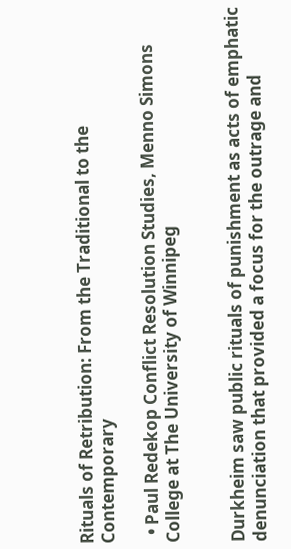Rituals of Retribution: From the Traditional to the Contemporary

  • Paul Redekop Conflict Resolution Studies, Menno Simons College at The University of Winnipeg


Durkheim saw public rituals of punishment as acts of emphatic denunciation that provided a focus for the outrage and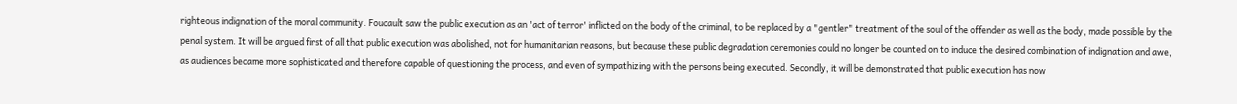righteous indignation of the moral community. Foucault saw the public execution as an 'act of terror' inflicted on the body of the criminal, to be replaced by a "gentler" treatment of the soul of the offender as well as the body, made possible by the penal system. It will be argued first of all that public execution was abolished, not for humanitarian reasons, but because these public degradation ceremonies could no longer be counted on to induce the desired combination of indignation and awe, as audiences became more sophisticated and therefore capable of questioning the process, and even of sympathizing with the persons being executed. Secondly, it will be demonstrated that public execution has now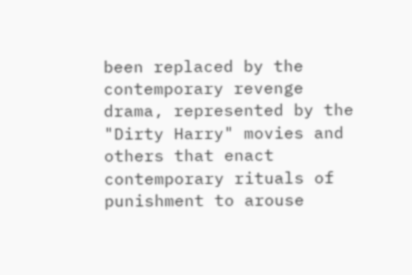been replaced by the contemporary revenge drama, represented by the "Dirty Harry" movies and others that enact contemporary rituals of punishment to arouse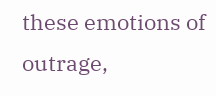these emotions of outrage,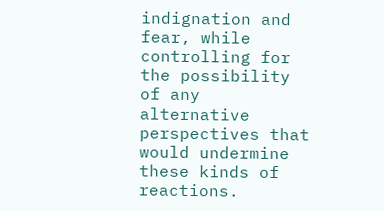indignation and fear, while controlling for the possibility of any alternative perspectives that would undermine these kinds of reactions.